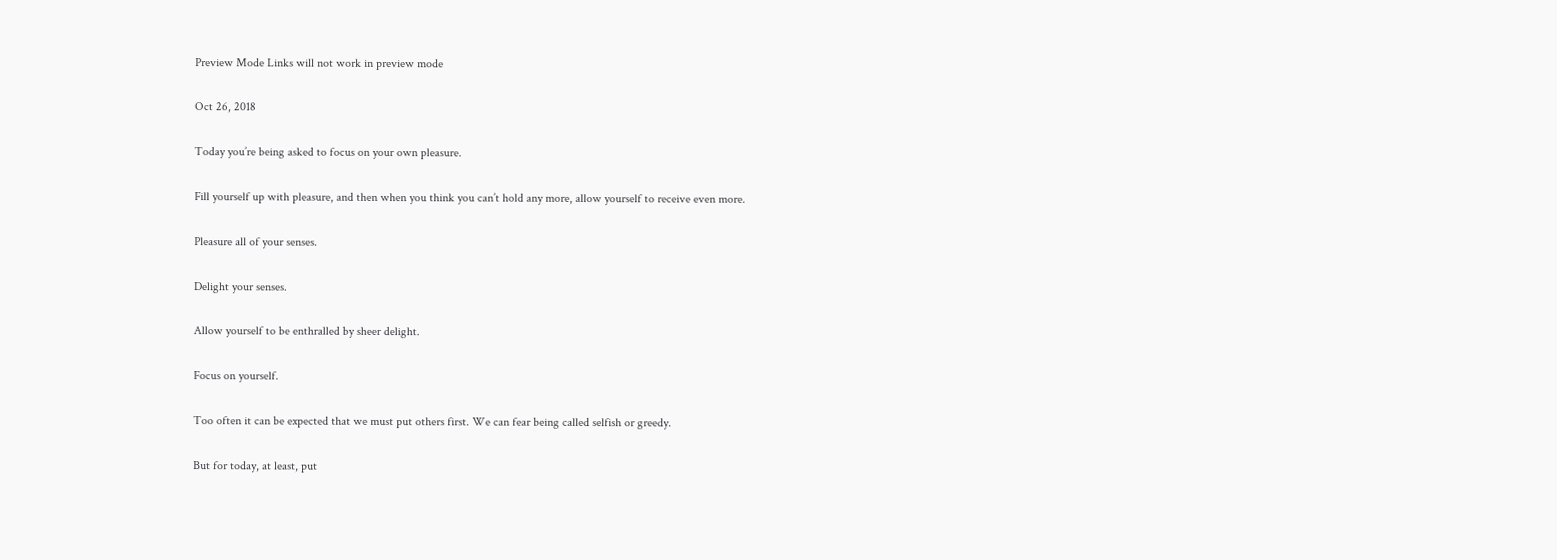Preview Mode Links will not work in preview mode

Oct 26, 2018

Today you’re being asked to focus on your own pleasure.

Fill yourself up with pleasure, and then when you think you can’t hold any more, allow yourself to receive even more.

Pleasure all of your senses.

Delight your senses.

Allow yourself to be enthralled by sheer delight.

Focus on yourself.

Too often it can be expected that we must put others first. We can fear being called selfish or greedy.

But for today, at least, put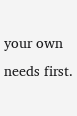your own needs first.